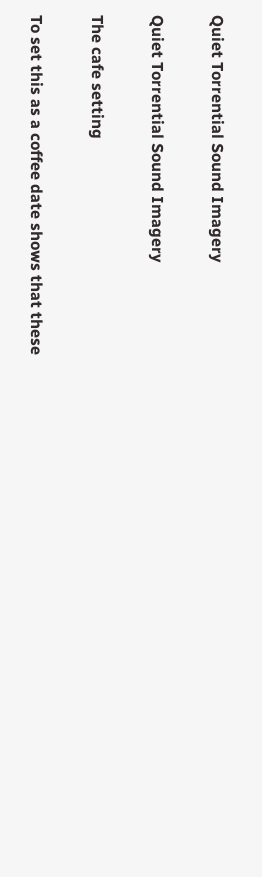Quiet Torrential Sound Imagery

Quiet Torrential Sound Imagery

The cafe setting

To set this as a coffee date shows that these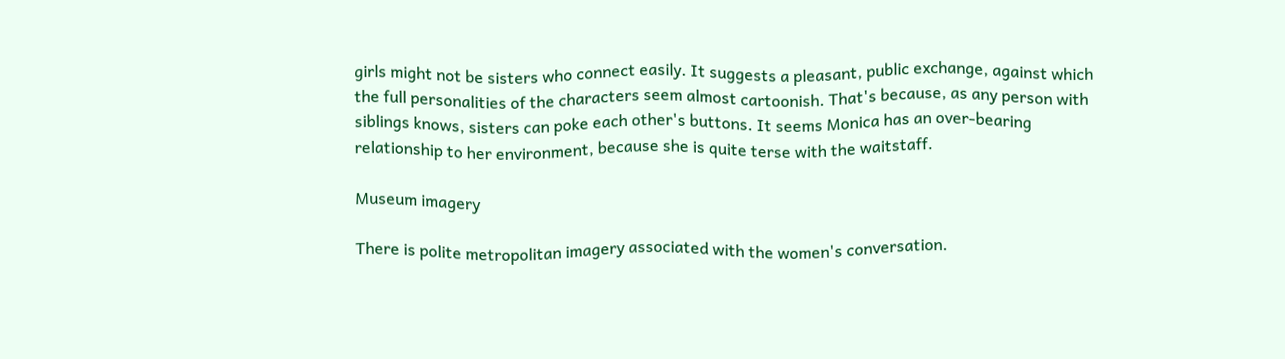girls might not be sisters who connect easily. It suggests a pleasant, public exchange, against which the full personalities of the characters seem almost cartoonish. That's because, as any person with siblings knows, sisters can poke each other's buttons. It seems Monica has an over-bearing relationship to her environment, because she is quite terse with the waitstaff.

Museum imagery

There is polite metropolitan imagery associated with the women's conversation.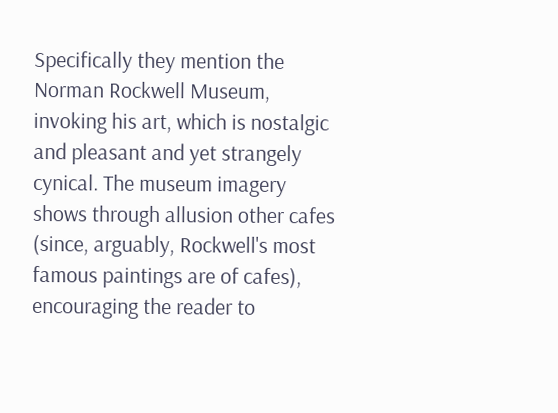Specifically they mention the Norman Rockwell Museum, invoking his art, which is nostalgic and pleasant and yet strangely cynical. The museum imagery shows through allusion other cafes (since, arguably, Rockwell's most famous paintings are of cafes), encouraging the reader to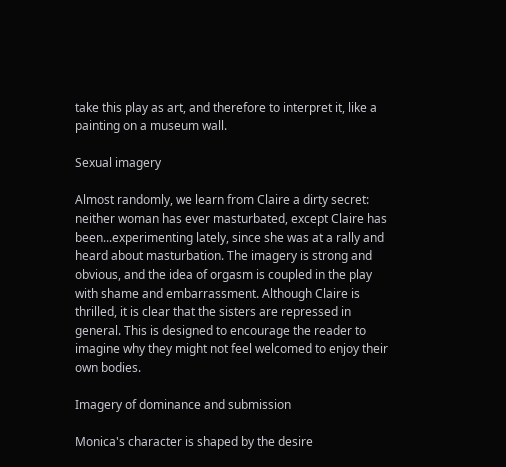take this play as art, and therefore to interpret it, like a painting on a museum wall.

Sexual imagery

Almost randomly, we learn from Claire a dirty secret: neither woman has ever masturbated, except Claire has been...experimenting lately, since she was at a rally and heard about masturbation. The imagery is strong and obvious, and the idea of orgasm is coupled in the play with shame and embarrassment. Although Claire is thrilled, it is clear that the sisters are repressed in general. This is designed to encourage the reader to imagine why they might not feel welcomed to enjoy their own bodies.

Imagery of dominance and submission

Monica's character is shaped by the desire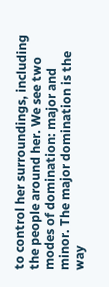to control her surroundings, including the people around her. We see two modes of domination: major and minor. The major domination is the way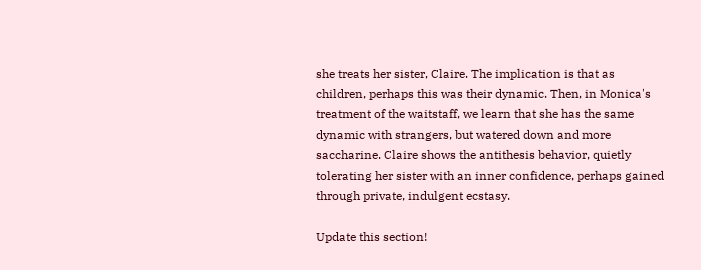she treats her sister, Claire. The implication is that as children, perhaps this was their dynamic. Then, in Monica's treatment of the waitstaff, we learn that she has the same dynamic with strangers, but watered down and more saccharine. Claire shows the antithesis behavior, quietly tolerating her sister with an inner confidence, perhaps gained through private, indulgent ecstasy.

Update this section!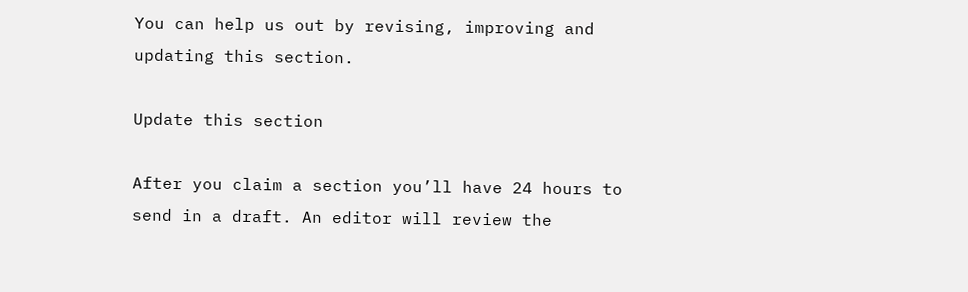You can help us out by revising, improving and updating this section.

Update this section

After you claim a section you’ll have 24 hours to send in a draft. An editor will review the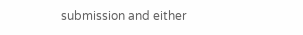submission and either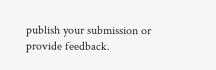publish your submission or provide feedback.